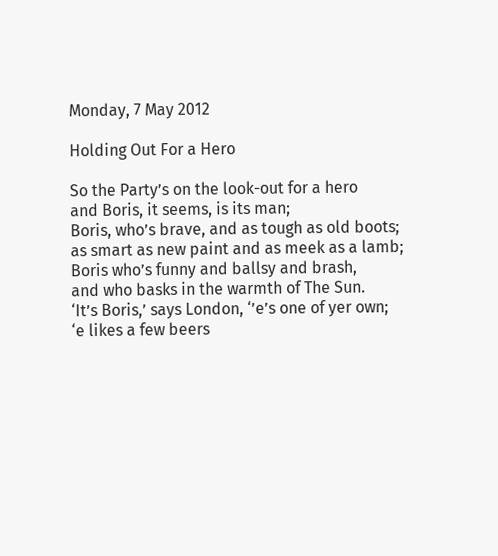Monday, 7 May 2012

Holding Out For a Hero

So the Party’s on the look-out for a hero
and Boris, it seems, is its man;
Boris, who’s brave, and as tough as old boots;
as smart as new paint and as meek as a lamb;
Boris who’s funny and ballsy and brash,
and who basks in the warmth of The Sun.
‘It’s Boris,’ says London, ‘’e’s one of yer own;
‘e likes a few beers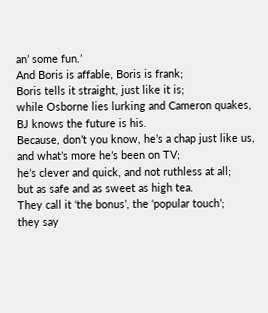an’ some fun.’
And Boris is affable, Boris is frank;
Boris tells it straight, just like it is;
while Osborne lies lurking and Cameron quakes,
BJ knows the future is his.
Because, don’t you know, he’s a chap just like us,
and what’s more he’s been on TV;
he’s clever and quick, and not ruthless at all;
but as safe and as sweet as high tea.
They call it ‘the bonus’, the ‘popular touch’;
they say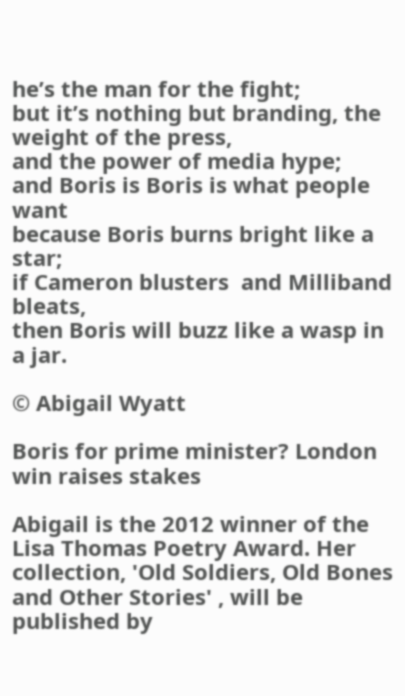he’s the man for the fight;
but it’s nothing but branding, the weight of the press,
and the power of media hype;
and Boris is Boris is what people want
because Boris burns bright like a star;
if Cameron blusters  and Milliband bleats,
then Boris will buzz like a wasp in a jar.

© Abigail Wyatt

Boris for prime minister? London win raises stakes

Abigail is the 2012 winner of the Lisa Thomas Poetry Award. Her collection, 'Old Soldiers, Old Bones and Other Stories' , will be published by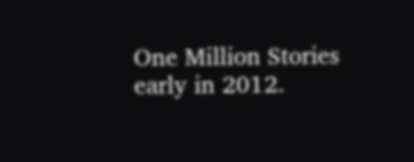One Million Stories early in 2012.